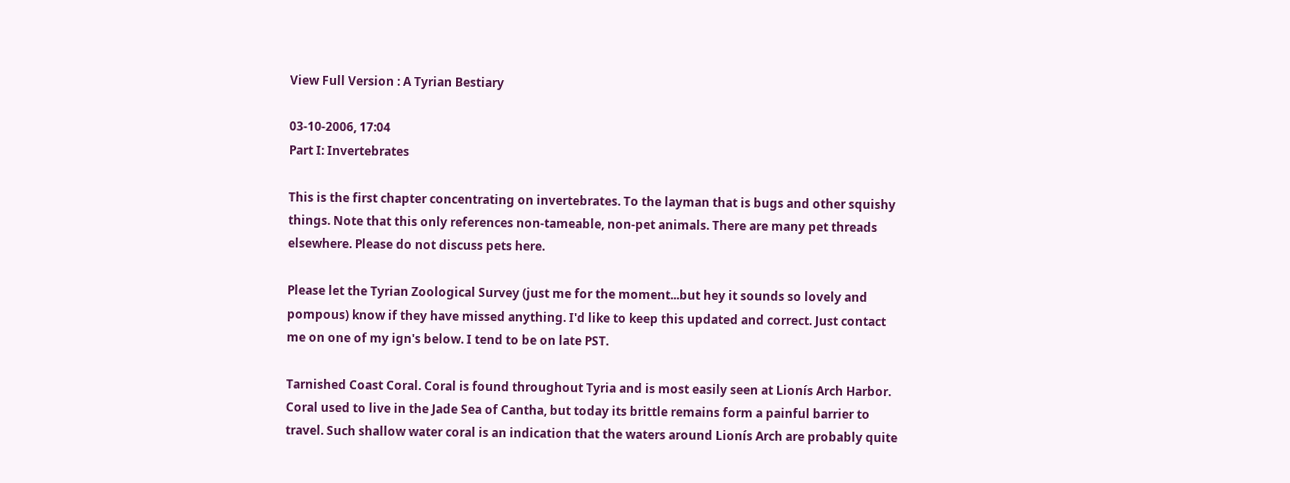View Full Version : A Tyrian Bestiary

03-10-2006, 17:04
Part I: Invertebrates

This is the first chapter concentrating on invertebrates. To the layman that is bugs and other squishy things. Note that this only references non-tameable, non-pet animals. There are many pet threads elsewhere. Please do not discuss pets here.

Please let the Tyrian Zoological Survey (just me for the moment...but hey it sounds so lovely and pompous) know if they have missed anything. I'd like to keep this updated and correct. Just contact me on one of my ign's below. I tend to be on late PST.

Tarnished Coast Coral. Coral is found throughout Tyria and is most easily seen at Lionís Arch Harbor. Coral used to live in the Jade Sea of Cantha, but today its brittle remains form a painful barrier to travel. Such shallow water coral is an indication that the waters around Lionís Arch are probably quite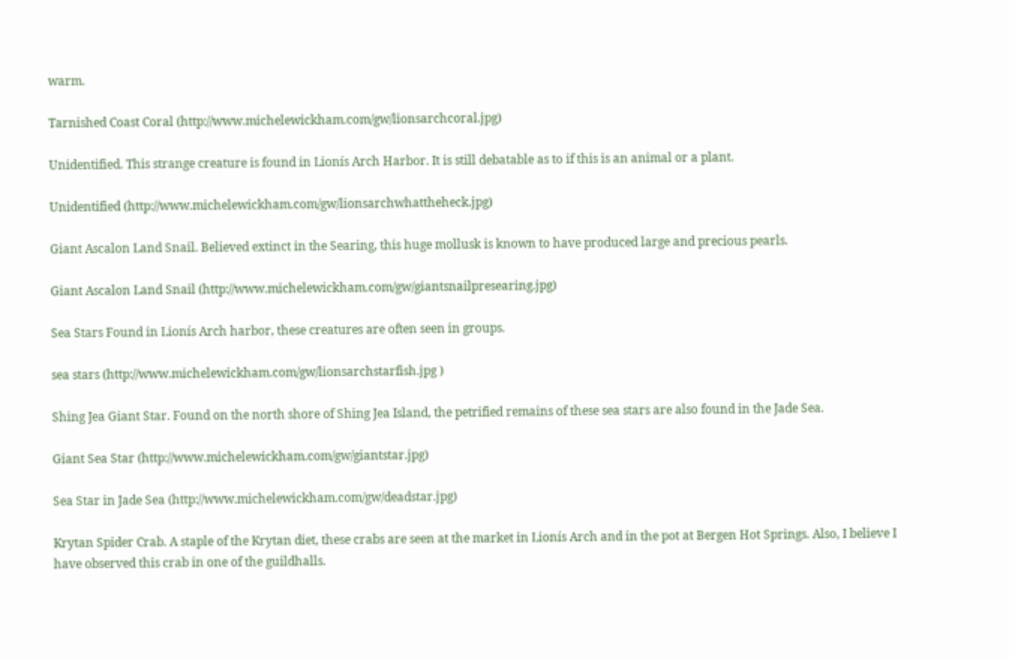warm.

Tarnished Coast Coral (http://www.michelewickham.com/gw/lionsarchcoral.jpg)

Unidentified. This strange creature is found in Lionís Arch Harbor. It is still debatable as to if this is an animal or a plant.

Unidentified (http://www.michelewickham.com/gw/lionsarchwhattheheck.jpg)

Giant Ascalon Land Snail. Believed extinct in the Searing, this huge mollusk is known to have produced large and precious pearls.

Giant Ascalon Land Snail (http://www.michelewickham.com/gw/giantsnailpresearing.jpg)

Sea Stars Found in Lionís Arch harbor, these creatures are often seen in groups.

sea stars (http://www.michelewickham.com/gw/lionsarchstarfish.jpg )

Shing Jea Giant Star. Found on the north shore of Shing Jea Island, the petrified remains of these sea stars are also found in the Jade Sea.

Giant Sea Star (http://www.michelewickham.com/gw/giantstar.jpg)

Sea Star in Jade Sea (http://www.michelewickham.com/gw/deadstar.jpg)

Krytan Spider Crab. A staple of the Krytan diet, these crabs are seen at the market in Lionís Arch and in the pot at Bergen Hot Springs. Also, I believe I have observed this crab in one of the guildhalls.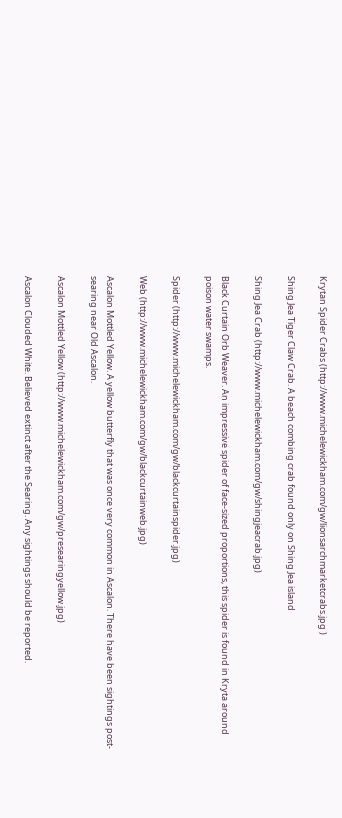Krytan Spider Crabs (http://www.michelewickham.com/gw/lionsarchmarketcrabs.jpg )

Shing Jea Tiger Claw Crab. A beach combing crab found only on Shing Jea island

Shing Jea Crab (http://www.michelewickham.com/gw/shingjeacrab.jpg)

Black Curtain Orb Weaver. An impressive spider of face-sized proportions, this spider is found in Kryta around poison water swamps.

Spider (http://www.michelewickham.com/gw/blackcurtainspider.jpg)

Web (http://www.michelewickham.com/gw/blackcurtainweb.jpg)

Ascalon Mottled Yellow. A yellow butterfly that was once very common in Ascalon. There have been sightings post-searing near Old Ascalon.

Ascalon Mottled Yellow (http://www.michelewickham.com/gw/presearingyellow.jpg)

Ascalon Clouded White. Believed extinct after the Searing. Any sightings should be reported.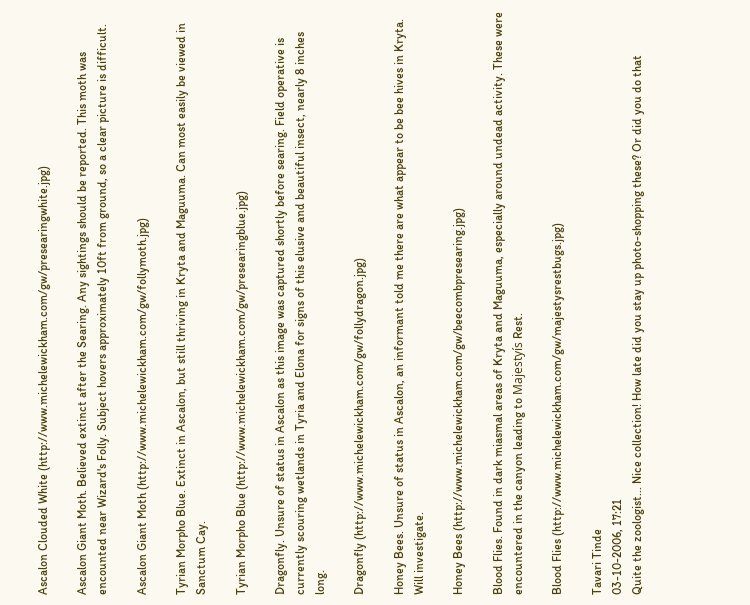Ascalon Clouded White (http://www.michelewickham.com/gw/presearingwhite.jpg)

Ascalon Giant Moth. Believed extinct after the Searing. Any sightings should be reported. This moth was encounted near Wizard's Folly. Subject hovers approximately 10ft from ground, so a clear picture is difficult.

Ascalon Giant Moth (http://www.michelewickham.com/gw/follymoth.jpg)

Tyrian Morpho Blue. Extinct in Ascalon, but still thriving in Kryta and Maguuma. Can most easily be viewed in Sanctum Cay.

Tyrian Morpho Blue (http://www.michelewickham.com/gw/presearingblue.jpg)

Dragonfly. Unsure of status in Ascalon as this image was captured shortly before searing. Field operative is currently scouring wetlands in Tyria and Elona for signs of this elusive and beautiful insect, nearly 8 inches long.

Dragonfly (http://www.michelewickham.com/gw/follydragon.jpg)

Honey Bees. Unsure of status in Ascalon, an informant told me there are what appear to be bee hives in Kryta. Will investigate.

Honey Bees (http://www.michelewickham.com/gw/beecombpresearing.jpg)

Blood Flies. Found in dark miasmal areas of Kryta and Maguuma, especially around undead activity. These were encountered in the canyon leading to Majestyís Rest.

Blood Flies (http://www.michelewickham.com/gw/majestysrestbugs.jpg)

Tavari Tinde
03-10-2006, 17:21
Quite the zoologist... Nice collection! How late did you stay up photo-shopping these? Or did you do that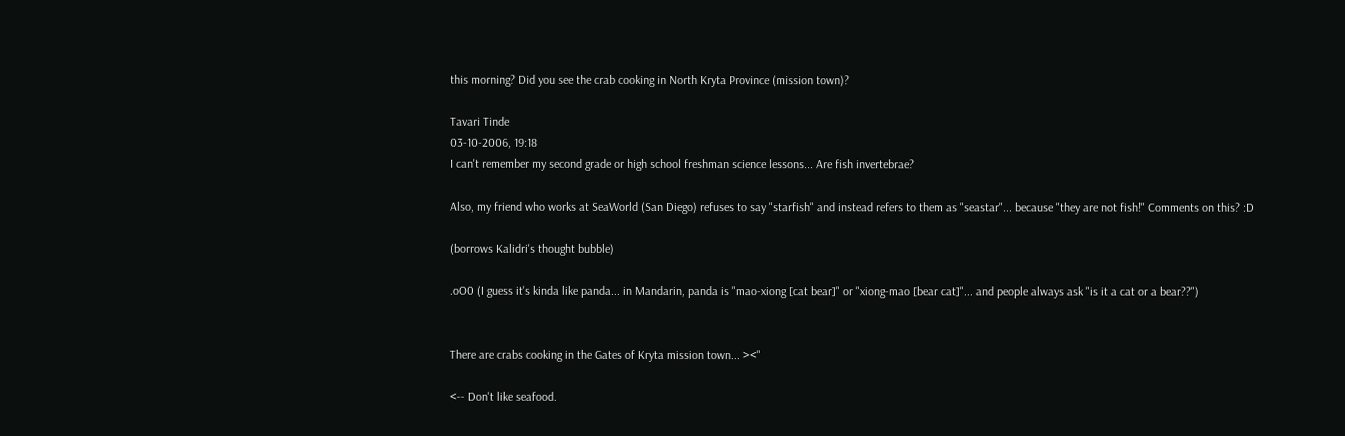this morning? Did you see the crab cooking in North Kryta Province (mission town)?

Tavari Tinde
03-10-2006, 19:18
I can't remember my second grade or high school freshman science lessons... Are fish invertebrae?

Also, my friend who works at SeaWorld (San Diego) refuses to say "starfish" and instead refers to them as "seastar"... because "they are not fish!" Comments on this? :D

(borrows Kalidri's thought bubble)

.oO0 (I guess it's kinda like panda... in Mandarin, panda is "mao-xiong [cat bear]" or "xiong-mao [bear cat]"... and people always ask "is it a cat or a bear??")


There are crabs cooking in the Gates of Kryta mission town... ><"

<-- Don't like seafood.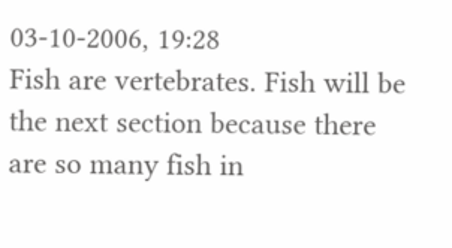03-10-2006, 19:28
Fish are vertebrates. Fish will be the next section because there are so many fish in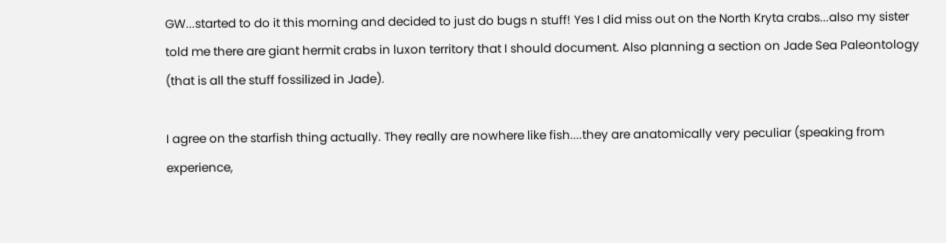GW...started to do it this morning and decided to just do bugs n stuff! Yes I did miss out on the North Kryta crabs...also my sister told me there are giant hermit crabs in luxon territory that I should document. Also planning a section on Jade Sea Paleontology (that is all the stuff fossilized in Jade).

I agree on the starfish thing actually. They really are nowhere like fish....they are anatomically very peculiar (speaking from experience,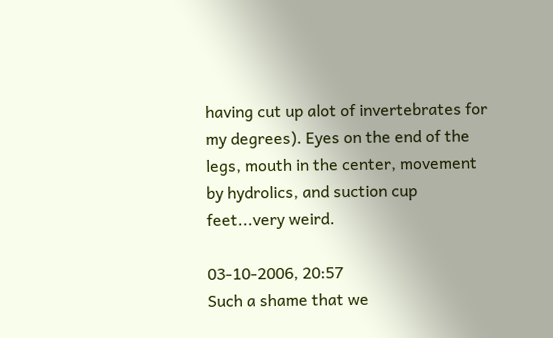having cut up alot of invertebrates for my degrees). Eyes on the end of the legs, mouth in the center, movement by hydrolics, and suction cup feet...very weird.

03-10-2006, 20:57
Such a shame that we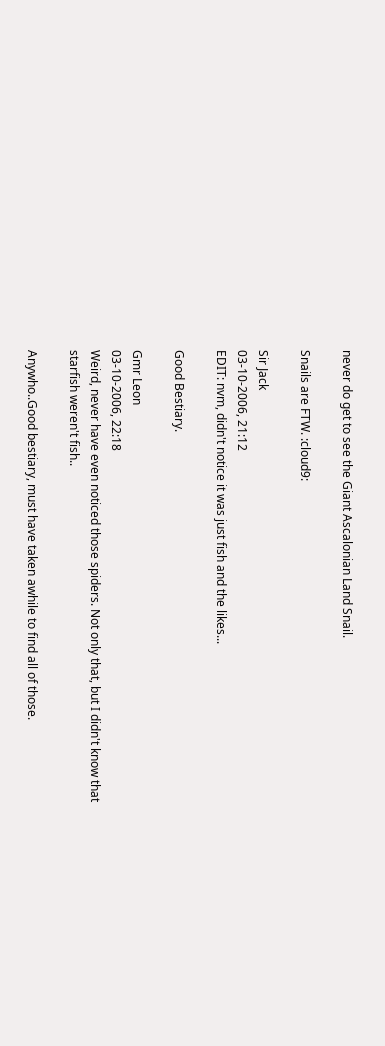never do get to see the Giant Ascalonian Land Snail.

Snails are FTW. :cloud9:

Sir Jack
03-10-2006, 21:12
EDIT: nvm, didn't notice it was just fish and the likes...

Good Bestiary.

Gmr Leon
03-10-2006, 22:18
Weird, never have even noticed those spiders. Not only that, but I didn't know that starfish weren't fish..

Anywho..Good bestiary, must have taken awhile to find all of those.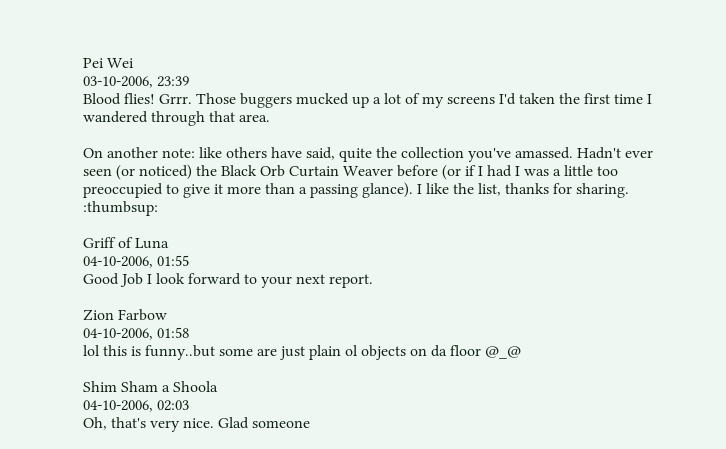Pei Wei
03-10-2006, 23:39
Blood flies! Grrr. Those buggers mucked up a lot of my screens I'd taken the first time I wandered through that area.

On another note: like others have said, quite the collection you've amassed. Hadn't ever seen (or noticed) the Black Orb Curtain Weaver before (or if I had I was a little too preoccupied to give it more than a passing glance). I like the list, thanks for sharing. :thumbsup:

Griff of Luna
04-10-2006, 01:55
Good Job I look forward to your next report.

Zion Farbow
04-10-2006, 01:58
lol this is funny..but some are just plain ol objects on da floor @_@

Shim Sham a Shoola
04-10-2006, 02:03
Oh, that's very nice. Glad someone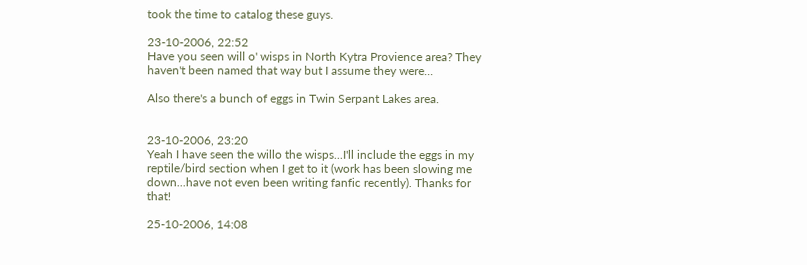took the time to catalog these guys.

23-10-2006, 22:52
Have you seen will o' wisps in North Kytra Provience area? They haven't been named that way but I assume they were...

Also there's a bunch of eggs in Twin Serpant Lakes area.


23-10-2006, 23:20
Yeah I have seen the willo the wisps...I'll include the eggs in my reptile/bird section when I get to it (work has been slowing me down...have not even been writing fanfic recently). Thanks for that!

25-10-2006, 14:08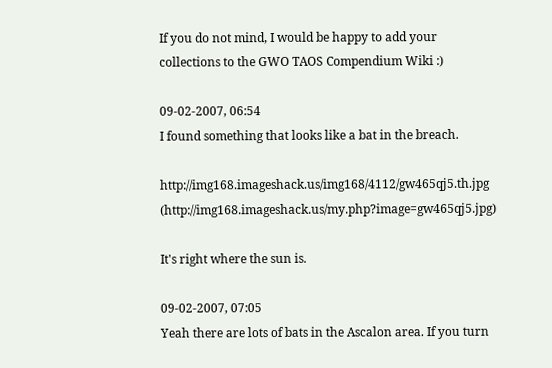If you do not mind, I would be happy to add your collections to the GWO TAOS Compendium Wiki :)

09-02-2007, 06:54
I found something that looks like a bat in the breach.

http://img168.imageshack.us/img168/4112/gw465qj5.th.jpg (http://img168.imageshack.us/my.php?image=gw465qj5.jpg)

It's right where the sun is.

09-02-2007, 07:05
Yeah there are lots of bats in the Ascalon area. If you turn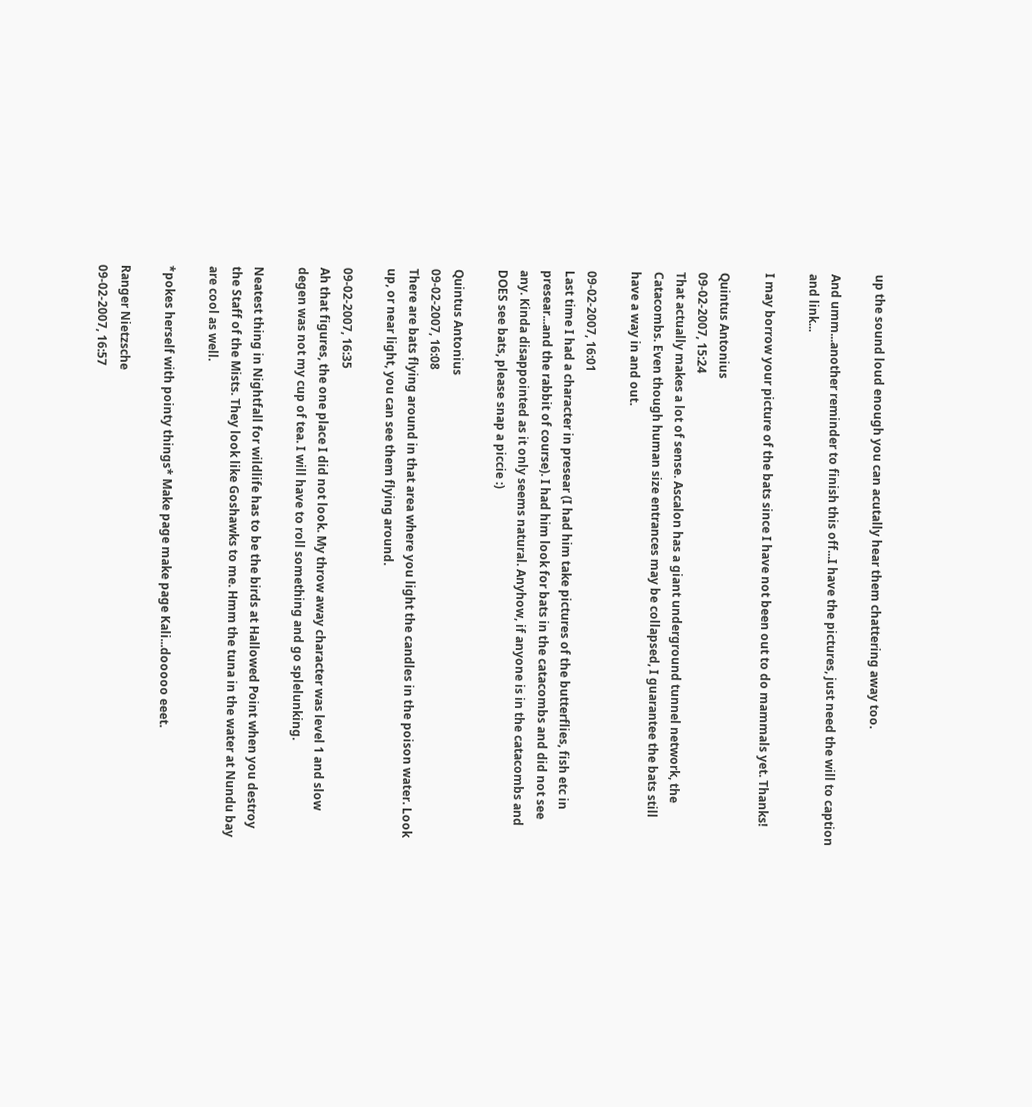up the sound loud enough you can acutally hear them chattering away too.

And umm...another reminder to finish this off...I have the pictures, just need the will to caption and link...

I may borrow your picture of the bats since I have not been out to do mammals yet. Thanks!

Quintus Antonius
09-02-2007, 15:24
That actually makes a lot of sense. Ascalon has a giant underground tunnel network, the Catacombs. Even though human size entrances may be collapsed, I guarantee the bats still have a way in and out.

09-02-2007, 16:01
Last time I had a character in presear (I had him take pictures of the butterflies, fish etc in presear...and the rabbit of course). I had him look for bats in the catacombs and did not see any. Kinda disappointed as it only seems natural. Anyhow, if anyone is in the catacombs and DOES see bats, please snap a piccie :)

Quintus Antonius
09-02-2007, 16:08
There are bats flying around in that area where you light the candles in the poison water. Look up, or near light, you can see them flying around.

09-02-2007, 16:35
Ah that figures, the one place I did not look. My throw away character was level 1 and slow degen was not my cup of tea. I will have to roll something and go splelunking.

Neatest thing in Nightfall for wildlife has to be the birds at Hallowed Point when you destroy the Staff of the Mists. They look like Goshawks to me. Hmm the tuna in the water at Nundu bay are cool as well.

*pokes herself with pointy things* Make page make page Kali...dooooo eeet.

Ranger Nietzsche
09-02-2007, 16:57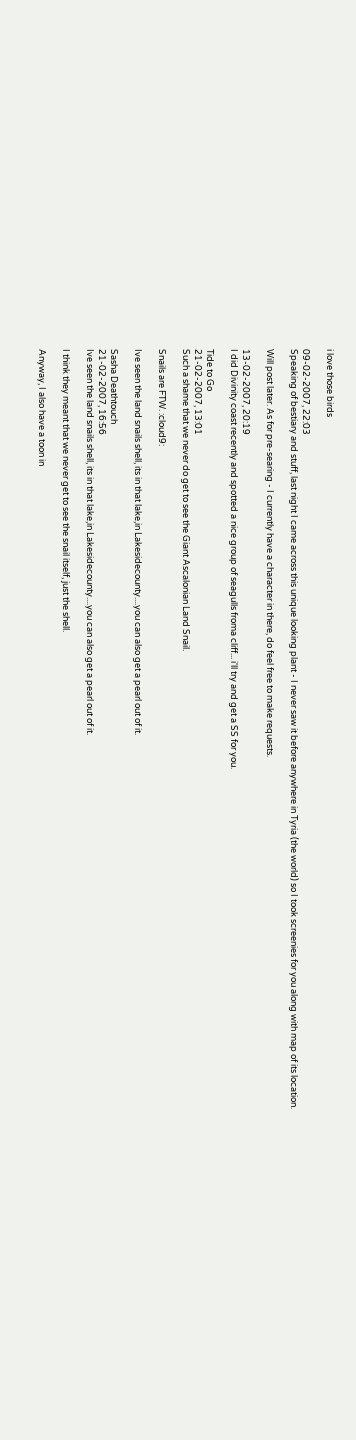i love those birds

09-02-2007, 22:03
Speaking of bestiary and stuff, last night I came across this unique looking plant - I never saw it before anywhere in Tyria (the world) so I took screenies for you along with map of its location.

Will post later. As for pre-searing - I currently have a character in there, do feel free to make requests.

13-02-2007, 20:19
I did Divinity coast recently and spotted a nice group of seagulls froma cliff... i'll try and get a SS for you.

Tide to Go
21-02-2007, 13:01
Such a shame that we never do get to see the Giant Ascalonian Land Snail.

Snails are FTW. :cloud9:

Ive seen the land snails shell, its in that lake,in Lakesidecounty....you can also get a pearl out of it.

Sasha Deathtouch
21-02-2007, 16:56
Ive seen the land snails shell, its in that lake,in Lakesidecounty....you can also get a pearl out of it.

I think they meant that we never get to see the snail itself, just the shell.

Anyway, I also have a toon in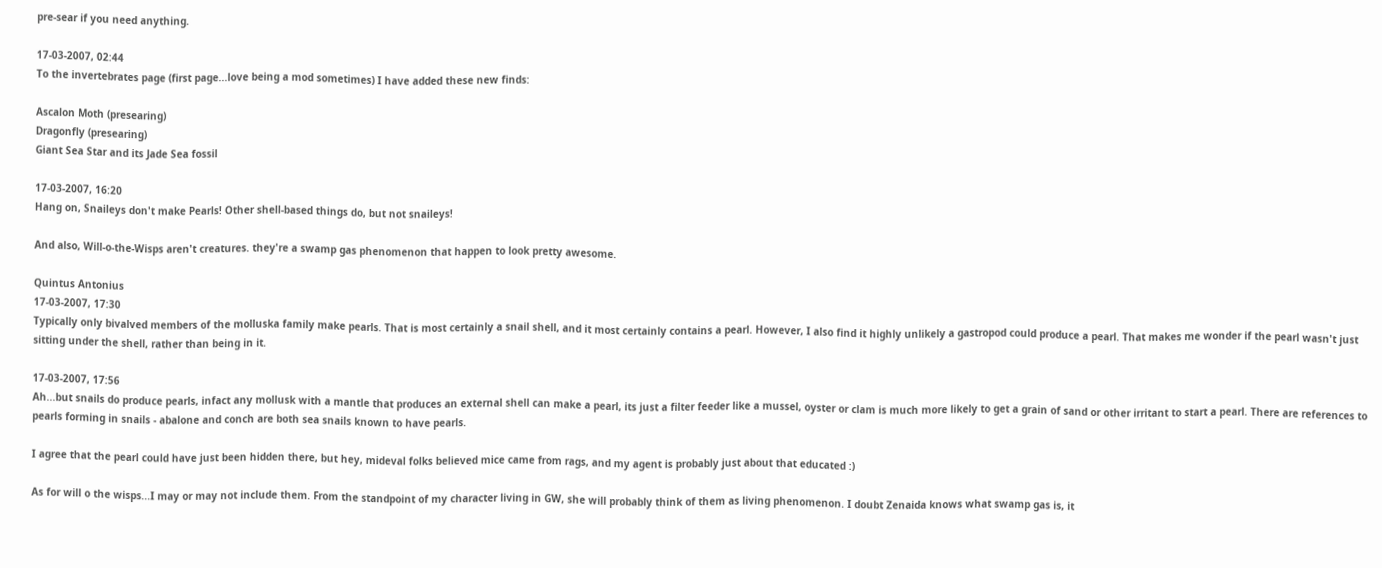pre-sear if you need anything.

17-03-2007, 02:44
To the invertebrates page (first page...love being a mod sometimes) I have added these new finds:

Ascalon Moth (presearing)
Dragonfly (presearing)
Giant Sea Star and its Jade Sea fossil

17-03-2007, 16:20
Hang on, Snaileys don't make Pearls! Other shell-based things do, but not snaileys!

And also, Will-o-the-Wisps aren't creatures. they're a swamp gas phenomenon that happen to look pretty awesome.

Quintus Antonius
17-03-2007, 17:30
Typically only bivalved members of the molluska family make pearls. That is most certainly a snail shell, and it most certainly contains a pearl. However, I also find it highly unlikely a gastropod could produce a pearl. That makes me wonder if the pearl wasn't just sitting under the shell, rather than being in it.

17-03-2007, 17:56
Ah...but snails do produce pearls, infact any mollusk with a mantle that produces an external shell can make a pearl, its just a filter feeder like a mussel, oyster or clam is much more likely to get a grain of sand or other irritant to start a pearl. There are references to pearls forming in snails - abalone and conch are both sea snails known to have pearls.

I agree that the pearl could have just been hidden there, but hey, mideval folks believed mice came from rags, and my agent is probably just about that educated :)

As for will o the wisps...I may or may not include them. From the standpoint of my character living in GW, she will probably think of them as living phenomenon. I doubt Zenaida knows what swamp gas is, it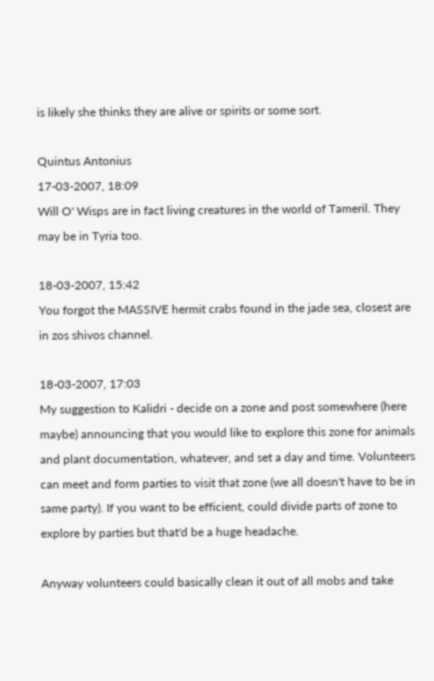is likely she thinks they are alive or spirits or some sort.

Quintus Antonius
17-03-2007, 18:09
Will O' Wisps are in fact living creatures in the world of Tameril. They may be in Tyria too.

18-03-2007, 15:42
You forgot the MASSIVE hermit crabs found in the jade sea, closest are in zos shivos channel.

18-03-2007, 17:03
My suggestion to Kalidri - decide on a zone and post somewhere (here maybe) announcing that you would like to explore this zone for animals and plant documentation, whatever, and set a day and time. Volunteers can meet and form parties to visit that zone (we all doesn't have to be in same party). If you want to be efficient, could divide parts of zone to explore by parties but that'd be a huge headache.

Anyway volunteers could basically clean it out of all mobs and take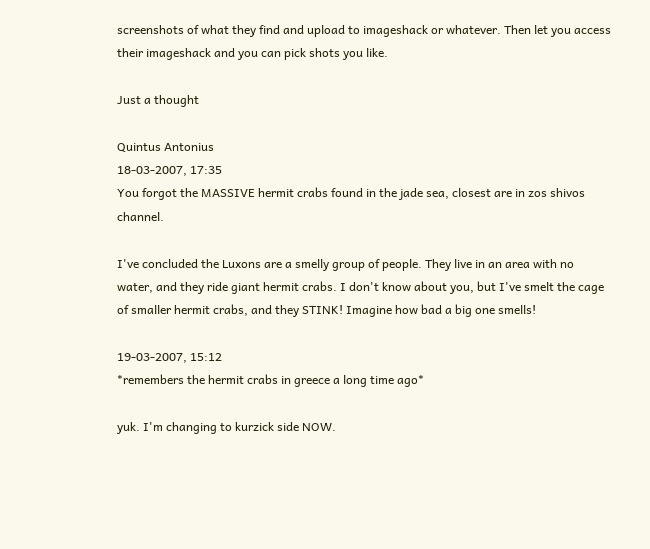screenshots of what they find and upload to imageshack or whatever. Then let you access their imageshack and you can pick shots you like.

Just a thought

Quintus Antonius
18-03-2007, 17:35
You forgot the MASSIVE hermit crabs found in the jade sea, closest are in zos shivos channel.

I've concluded the Luxons are a smelly group of people. They live in an area with no water, and they ride giant hermit crabs. I don't know about you, but I've smelt the cage of smaller hermit crabs, and they STINK! Imagine how bad a big one smells!

19-03-2007, 15:12
*remembers the hermit crabs in greece a long time ago*

yuk. I'm changing to kurzick side NOW.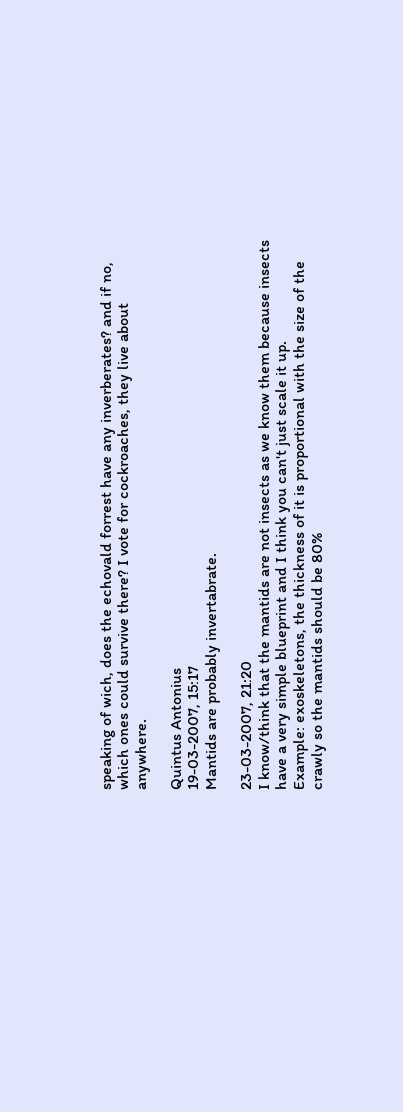speaking of wich, does the echovald forrest have any inverberates? and if no, which ones could survive there? I vote for cockroaches, they live about anywhere.

Quintus Antonius
19-03-2007, 15:17
Mantids are probably invertabrate.

23-03-2007, 21:20
I know/think that the mantids are not insects as we know them because insects have a very simple blueprint and I think you can't just scale it up.
Example: exoskeletons, the thickness of it is proportional with the size of the crawly so the mantids should be 80%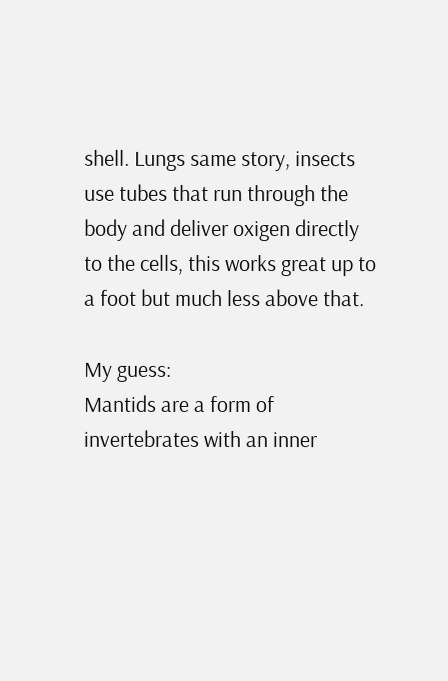shell. Lungs same story, insects use tubes that run through the body and deliver oxigen directly to the cells, this works great up to a foot but much less above that.

My guess:
Mantids are a form of invertebrates with an inner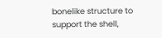bonelike structure to support the shell,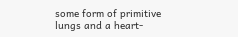some form of primitive lungs and a heart-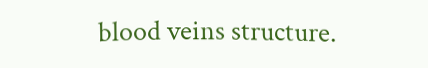blood veins structure.